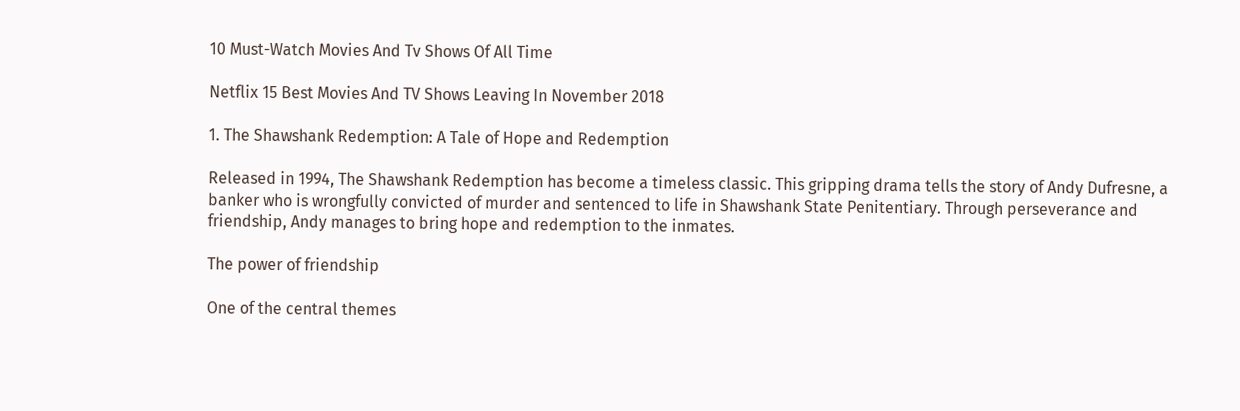10 Must-Watch Movies And Tv Shows Of All Time

Netflix 15 Best Movies And TV Shows Leaving In November 2018

1. The Shawshank Redemption: A Tale of Hope and Redemption

Released in 1994, The Shawshank Redemption has become a timeless classic. This gripping drama tells the story of Andy Dufresne, a banker who is wrongfully convicted of murder and sentenced to life in Shawshank State Penitentiary. Through perseverance and friendship, Andy manages to bring hope and redemption to the inmates.

The power of friendship

One of the central themes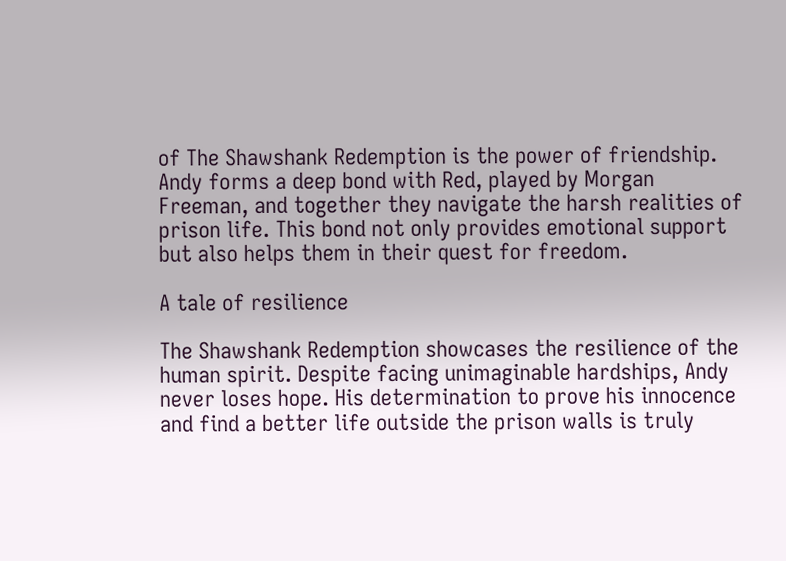of The Shawshank Redemption is the power of friendship. Andy forms a deep bond with Red, played by Morgan Freeman, and together they navigate the harsh realities of prison life. This bond not only provides emotional support but also helps them in their quest for freedom.

A tale of resilience

The Shawshank Redemption showcases the resilience of the human spirit. Despite facing unimaginable hardships, Andy never loses hope. His determination to prove his innocence and find a better life outside the prison walls is truly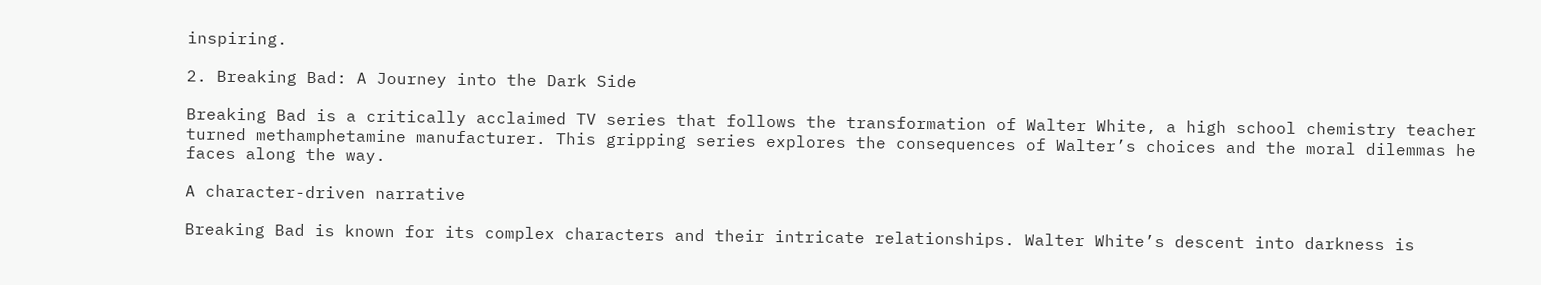inspiring.

2. Breaking Bad: A Journey into the Dark Side

Breaking Bad is a critically acclaimed TV series that follows the transformation of Walter White, a high school chemistry teacher turned methamphetamine manufacturer. This gripping series explores the consequences of Walter’s choices and the moral dilemmas he faces along the way.

A character-driven narrative

Breaking Bad is known for its complex characters and their intricate relationships. Walter White’s descent into darkness is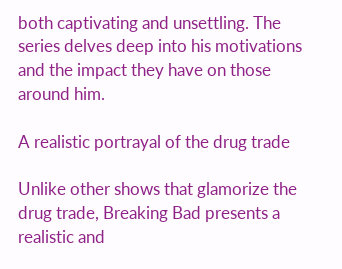both captivating and unsettling. The series delves deep into his motivations and the impact they have on those around him.

A realistic portrayal of the drug trade

Unlike other shows that glamorize the drug trade, Breaking Bad presents a realistic and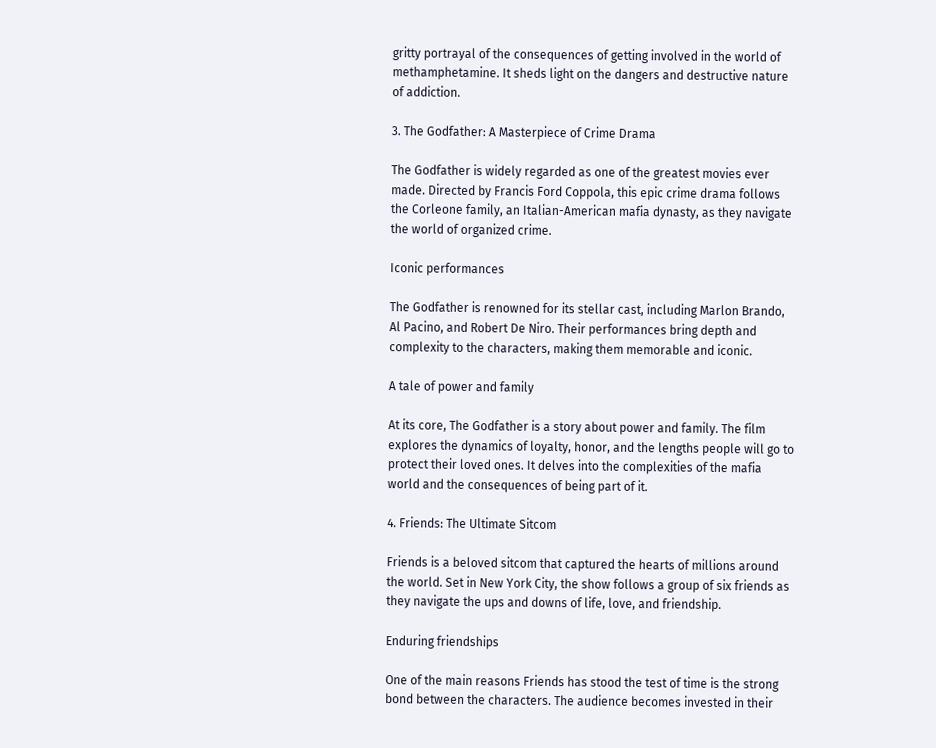gritty portrayal of the consequences of getting involved in the world of methamphetamine. It sheds light on the dangers and destructive nature of addiction.

3. The Godfather: A Masterpiece of Crime Drama

The Godfather is widely regarded as one of the greatest movies ever made. Directed by Francis Ford Coppola, this epic crime drama follows the Corleone family, an Italian-American mafia dynasty, as they navigate the world of organized crime.

Iconic performances

The Godfather is renowned for its stellar cast, including Marlon Brando, Al Pacino, and Robert De Niro. Their performances bring depth and complexity to the characters, making them memorable and iconic.

A tale of power and family

At its core, The Godfather is a story about power and family. The film explores the dynamics of loyalty, honor, and the lengths people will go to protect their loved ones. It delves into the complexities of the mafia world and the consequences of being part of it.

4. Friends: The Ultimate Sitcom

Friends is a beloved sitcom that captured the hearts of millions around the world. Set in New York City, the show follows a group of six friends as they navigate the ups and downs of life, love, and friendship.

Enduring friendships

One of the main reasons Friends has stood the test of time is the strong bond between the characters. The audience becomes invested in their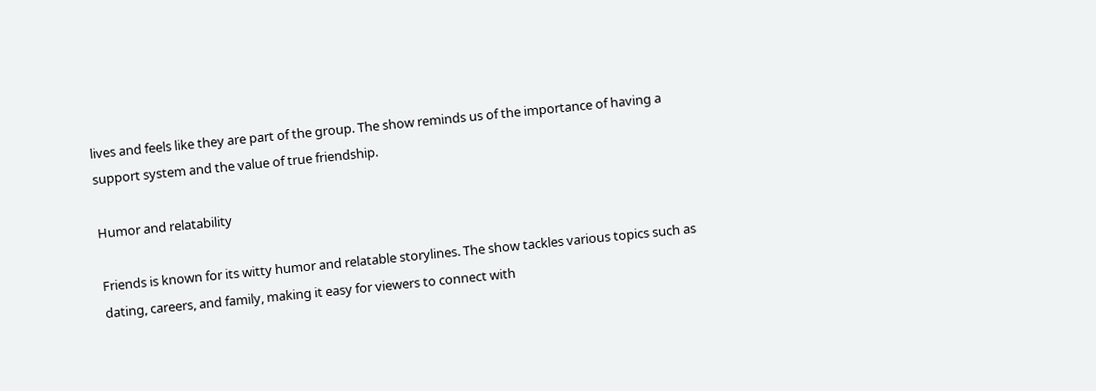lives and feels like they are part of the group. The show reminds us of the importance of having a support system and the value of true friendship.

Humor and relatability

Friends is known for its witty humor and relatable storylines. The show tackles various topics such as dating, careers, and family, making it easy for viewers to connect with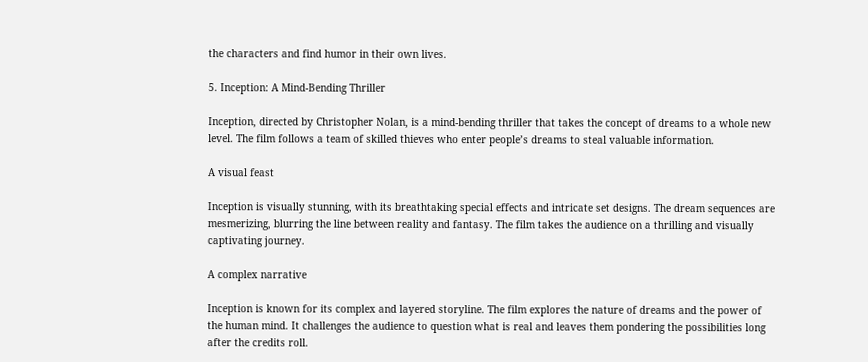the characters and find humor in their own lives.

5. Inception: A Mind-Bending Thriller

Inception, directed by Christopher Nolan, is a mind-bending thriller that takes the concept of dreams to a whole new level. The film follows a team of skilled thieves who enter people’s dreams to steal valuable information.

A visual feast

Inception is visually stunning, with its breathtaking special effects and intricate set designs. The dream sequences are mesmerizing, blurring the line between reality and fantasy. The film takes the audience on a thrilling and visually captivating journey.

A complex narrative

Inception is known for its complex and layered storyline. The film explores the nature of dreams and the power of the human mind. It challenges the audience to question what is real and leaves them pondering the possibilities long after the credits roll.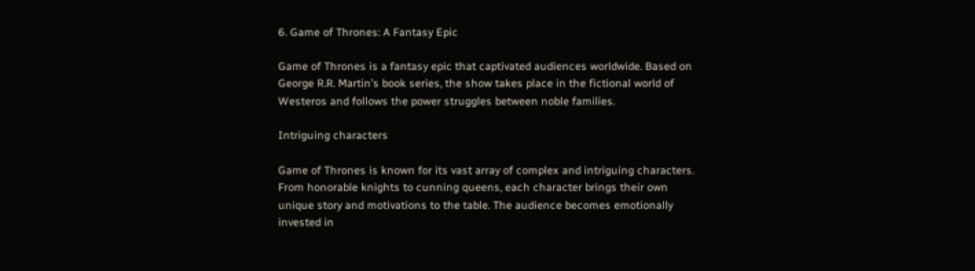6. Game of Thrones: A Fantasy Epic

Game of Thrones is a fantasy epic that captivated audiences worldwide. Based on George R.R. Martin’s book series, the show takes place in the fictional world of Westeros and follows the power struggles between noble families.

Intriguing characters

Game of Thrones is known for its vast array of complex and intriguing characters. From honorable knights to cunning queens, each character brings their own unique story and motivations to the table. The audience becomes emotionally invested in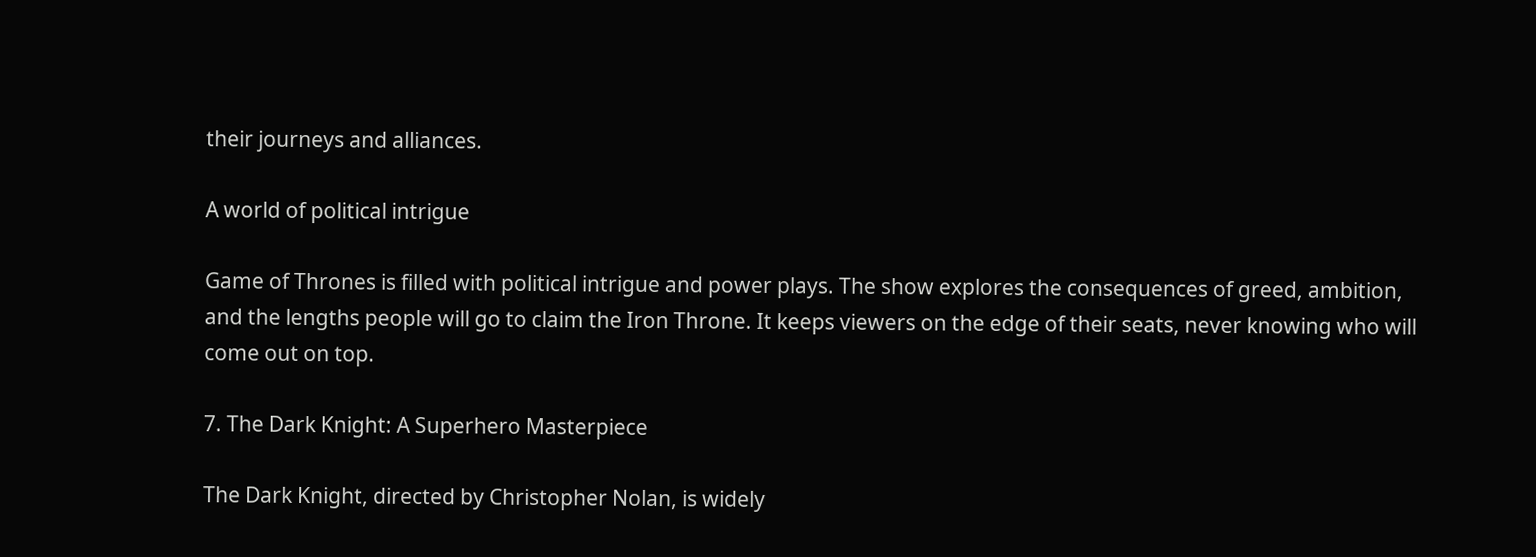their journeys and alliances.

A world of political intrigue

Game of Thrones is filled with political intrigue and power plays. The show explores the consequences of greed, ambition, and the lengths people will go to claim the Iron Throne. It keeps viewers on the edge of their seats, never knowing who will come out on top.

7. The Dark Knight: A Superhero Masterpiece

The Dark Knight, directed by Christopher Nolan, is widely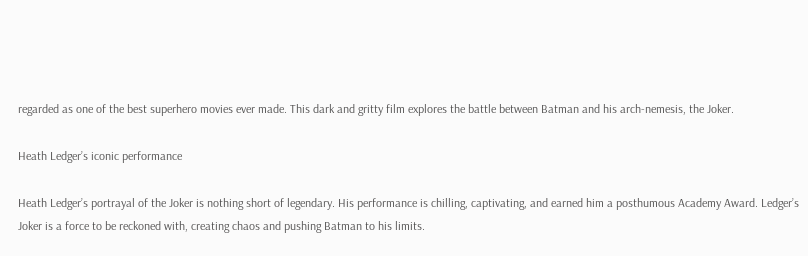regarded as one of the best superhero movies ever made. This dark and gritty film explores the battle between Batman and his arch-nemesis, the Joker.

Heath Ledger’s iconic performance

Heath Ledger’s portrayal of the Joker is nothing short of legendary. His performance is chilling, captivating, and earned him a posthumous Academy Award. Ledger’s Joker is a force to be reckoned with, creating chaos and pushing Batman to his limits.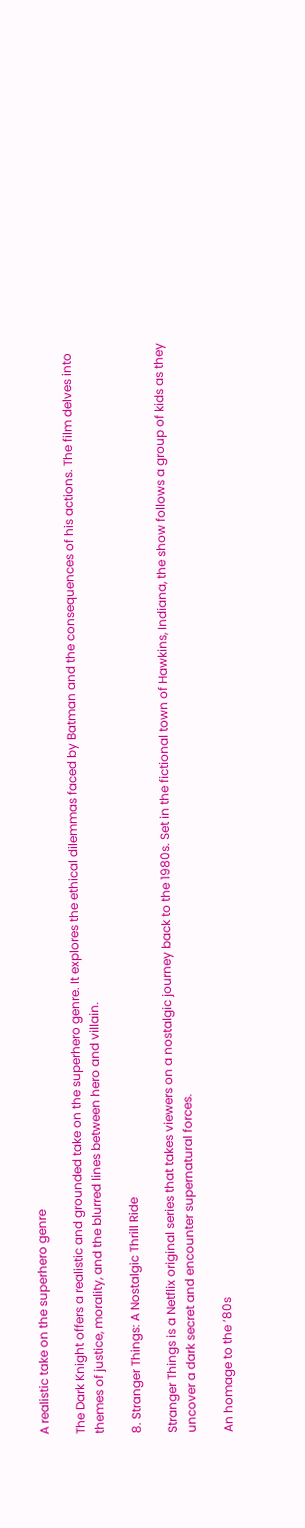A realistic take on the superhero genre

The Dark Knight offers a realistic and grounded take on the superhero genre. It explores the ethical dilemmas faced by Batman and the consequences of his actions. The film delves into themes of justice, morality, and the blurred lines between hero and villain.

8. Stranger Things: A Nostalgic Thrill Ride

Stranger Things is a Netflix original series that takes viewers on a nostalgic journey back to the 1980s. Set in the fictional town of Hawkins, Indiana, the show follows a group of kids as they uncover a dark secret and encounter supernatural forces.

An homage to the ’80s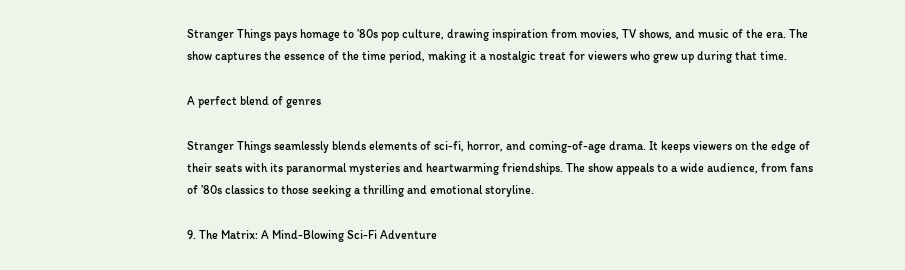Stranger Things pays homage to ’80s pop culture, drawing inspiration from movies, TV shows, and music of the era. The show captures the essence of the time period, making it a nostalgic treat for viewers who grew up during that time.

A perfect blend of genres

Stranger Things seamlessly blends elements of sci-fi, horror, and coming-of-age drama. It keeps viewers on the edge of their seats with its paranormal mysteries and heartwarming friendships. The show appeals to a wide audience, from fans of ’80s classics to those seeking a thrilling and emotional storyline.

9. The Matrix: A Mind-Blowing Sci-Fi Adventure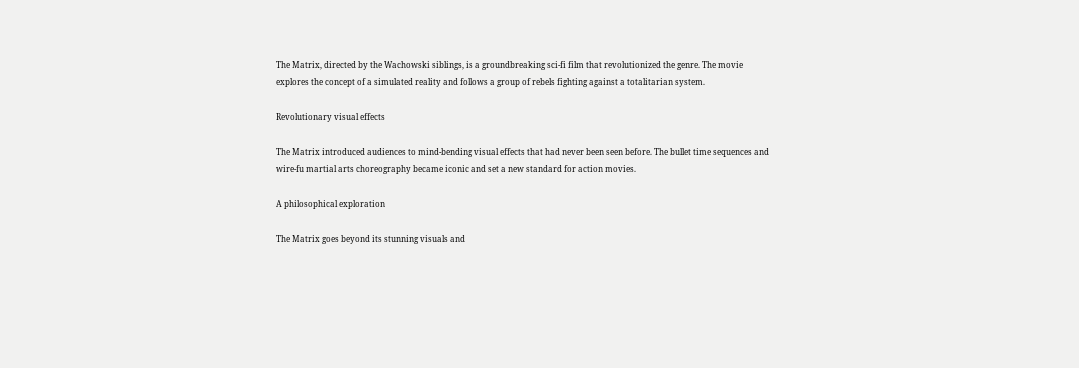The Matrix, directed by the Wachowski siblings, is a groundbreaking sci-fi film that revolutionized the genre. The movie explores the concept of a simulated reality and follows a group of rebels fighting against a totalitarian system.

Revolutionary visual effects

The Matrix introduced audiences to mind-bending visual effects that had never been seen before. The bullet time sequences and wire-fu martial arts choreography became iconic and set a new standard for action movies.

A philosophical exploration

The Matrix goes beyond its stunning visuals and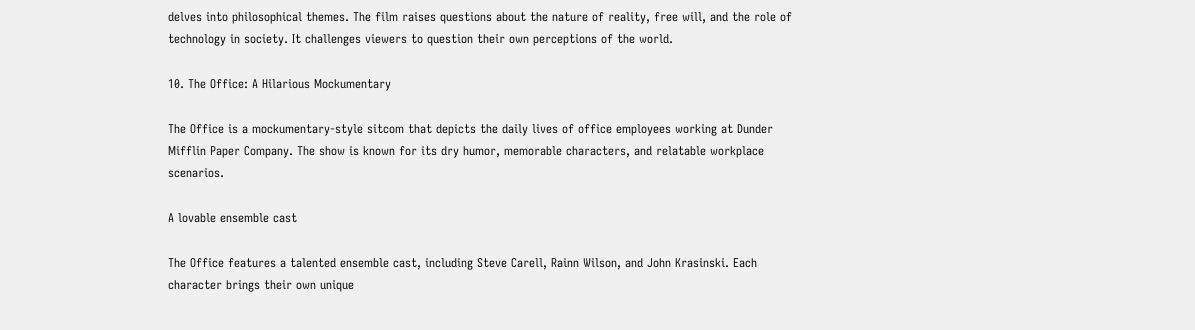delves into philosophical themes. The film raises questions about the nature of reality, free will, and the role of technology in society. It challenges viewers to question their own perceptions of the world.

10. The Office: A Hilarious Mockumentary

The Office is a mockumentary-style sitcom that depicts the daily lives of office employees working at Dunder Mifflin Paper Company. The show is known for its dry humor, memorable characters, and relatable workplace scenarios.

A lovable ensemble cast

The Office features a talented ensemble cast, including Steve Carell, Rainn Wilson, and John Krasinski. Each character brings their own unique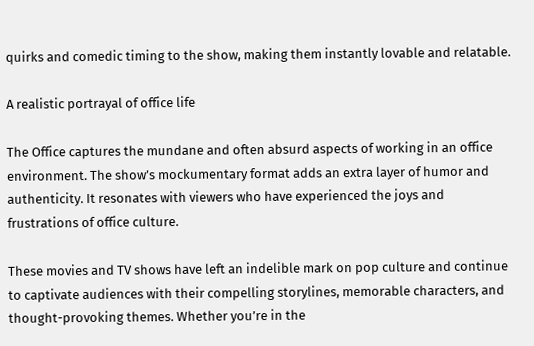quirks and comedic timing to the show, making them instantly lovable and relatable.

A realistic portrayal of office life

The Office captures the mundane and often absurd aspects of working in an office environment. The show’s mockumentary format adds an extra layer of humor and authenticity. It resonates with viewers who have experienced the joys and frustrations of office culture.

These movies and TV shows have left an indelible mark on pop culture and continue to captivate audiences with their compelling storylines, memorable characters, and thought-provoking themes. Whether you’re in the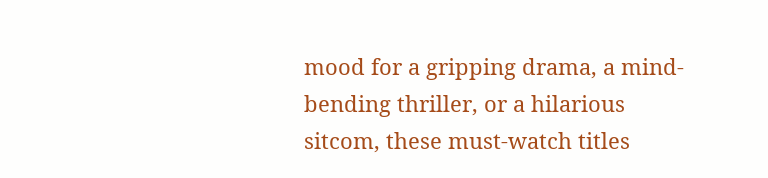mood for a gripping drama, a mind-bending thriller, or a hilarious sitcom, these must-watch titles